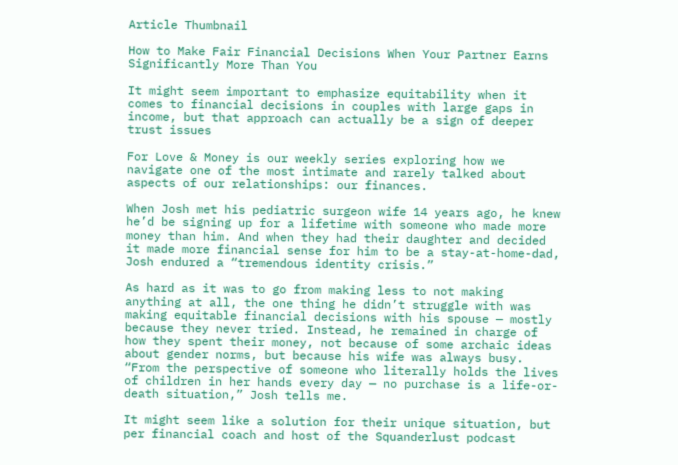Article Thumbnail

How to Make Fair Financial Decisions When Your Partner Earns Significantly More Than You

It might seem important to emphasize equitability when it comes to financial decisions in couples with large gaps in income, but that approach can actually be a sign of deeper trust issues

For Love & Money is our weekly series exploring how we navigate one of the most intimate and rarely talked about aspects of our relationships: our finances.

When Josh met his pediatric surgeon wife 14 years ago, he knew he’d be signing up for a lifetime with someone who made more money than him. And when they had their daughter and decided it made more financial sense for him to be a stay-at-home-dad, Josh endured a “tremendous identity crisis.”

As hard as it was to go from making less to not making anything at all, the one thing he didn’t struggle with was making equitable financial decisions with his spouse — mostly because they never tried. Instead, he remained in charge of how they spent their money, not because of some archaic ideas about gender norms, but because his wife was always busy. “From the perspective of someone who literally holds the lives of children in her hands every day — no purchase is a life-or-death situation,” Josh tells me.

It might seem like a solution for their unique situation, but per financial coach and host of the Squanderlust podcast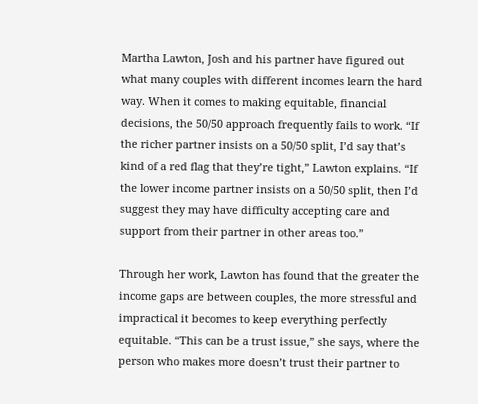Martha Lawton, Josh and his partner have figured out what many couples with different incomes learn the hard way. When it comes to making equitable, financial decisions, the 50/50 approach frequently fails to work. “If the richer partner insists on a 50/50 split, I’d say that’s kind of a red flag that they’re tight,” Lawton explains. “If the lower income partner insists on a 50/50 split, then I’d suggest they may have difficulty accepting care and support from their partner in other areas too.”

Through her work, Lawton has found that the greater the income gaps are between couples, the more stressful and impractical it becomes to keep everything perfectly equitable. “This can be a trust issue,” she says, where the person who makes more doesn’t trust their partner to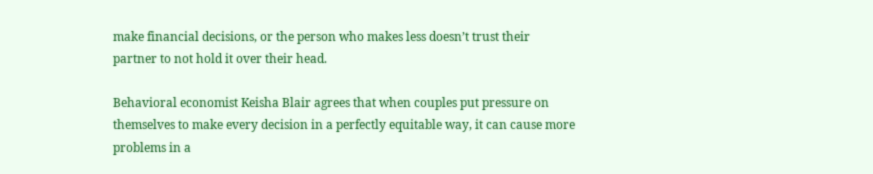make financial decisions, or the person who makes less doesn’t trust their partner to not hold it over their head.

Behavioral economist Keisha Blair agrees that when couples put pressure on themselves to make every decision in a perfectly equitable way, it can cause more problems in a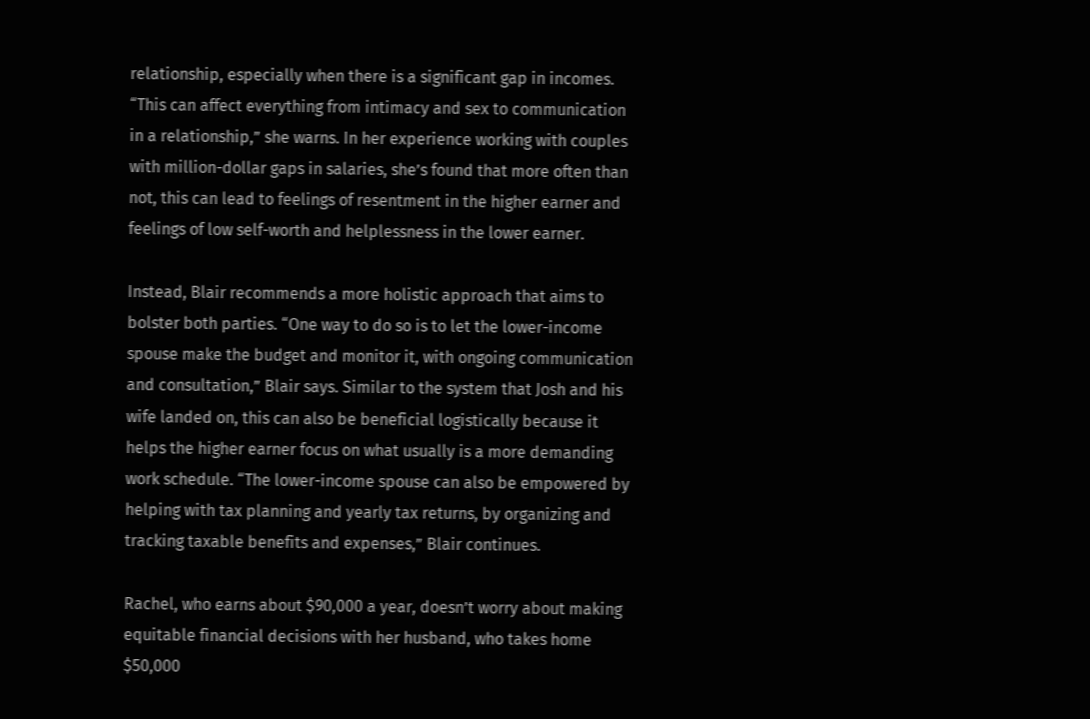relationship, especially when there is a significant gap in incomes. “This can affect everything from intimacy and sex to communication in a relationship,” she warns. In her experience working with couples with million-dollar gaps in salaries, she’s found that more often than not, this can lead to feelings of resentment in the higher earner and feelings of low self-worth and helplessness in the lower earner.

Instead, Blair recommends a more holistic approach that aims to bolster both parties. “One way to do so is to let the lower-income spouse make the budget and monitor it, with ongoing communication and consultation,” Blair says. Similar to the system that Josh and his wife landed on, this can also be beneficial logistically because it helps the higher earner focus on what usually is a more demanding work schedule. “The lower-income spouse can also be empowered by helping with tax planning and yearly tax returns, by organizing and tracking taxable benefits and expenses,” Blair continues.

Rachel, who earns about $90,000 a year, doesn’t worry about making equitable financial decisions with her husband, who takes home $50,000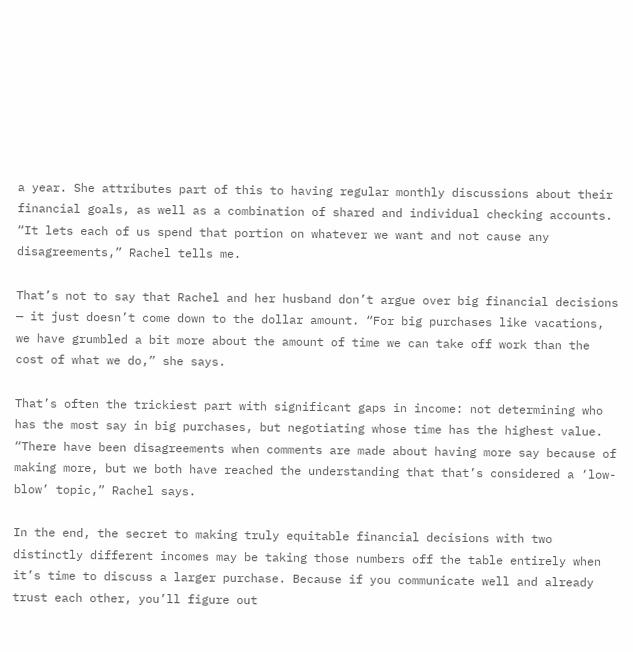a year. She attributes part of this to having regular monthly discussions about their financial goals, as well as a combination of shared and individual checking accounts. “It lets each of us spend that portion on whatever we want and not cause any disagreements,” Rachel tells me.

That’s not to say that Rachel and her husband don’t argue over big financial decisions — it just doesn’t come down to the dollar amount. “For big purchases like vacations, we have grumbled a bit more about the amount of time we can take off work than the cost of what we do,” she says.

That’s often the trickiest part with significant gaps in income: not determining who has the most say in big purchases, but negotiating whose time has the highest value. “There have been disagreements when comments are made about having more say because of making more, but we both have reached the understanding that that’s considered a ‘low-blow’ topic,” Rachel says.

In the end, the secret to making truly equitable financial decisions with two distinctly different incomes may be taking those numbers off the table entirely when it’s time to discuss a larger purchase. Because if you communicate well and already trust each other, you’ll figure out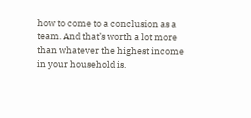how to come to a conclusion as a team. And that’s worth a lot more than whatever the highest income in your household is.